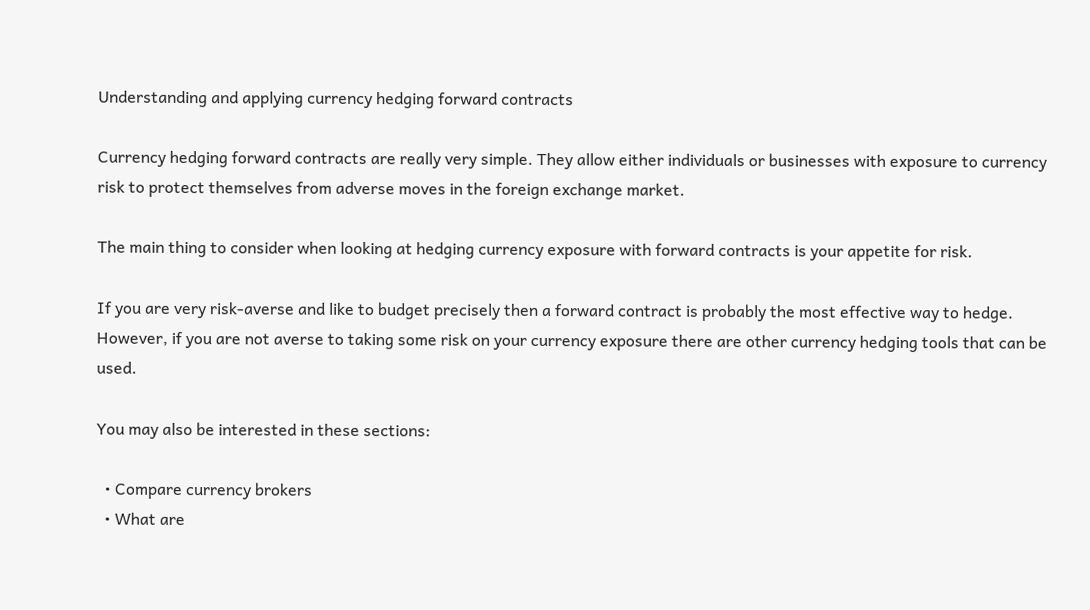Understanding and applying currency hedging forward contracts

Currency hedging forward contracts are really very simple. They allow either individuals or businesses with exposure to currency risk to protect themselves from adverse moves in the foreign exchange market.

The main thing to consider when looking at hedging currency exposure with forward contracts is your appetite for risk.

If you are very risk-averse and like to budget precisely then a forward contract is probably the most effective way to hedge. However, if you are not averse to taking some risk on your currency exposure there are other currency hedging tools that can be used.

You may also be interested in these sections:

  • Compare currency brokers
  • What are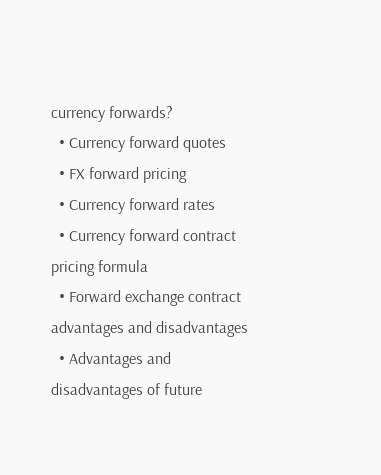currency forwards?
  • Currency forward quotes
  • FX forward pricing
  • Currency forward rates
  • Currency forward contract pricing formula
  • Forward exchange contract advantages and disadvantages
  • Advantages and disadvantages of future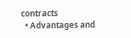contracts
  • Advantages and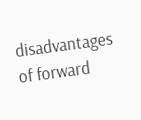disadvantages of forward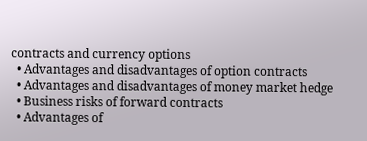contracts and currency options
  • Advantages and disadvantages of option contracts
  • Advantages and disadvantages of money market hedge
  • Business risks of forward contracts
  • Advantages of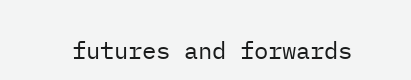futures and forwards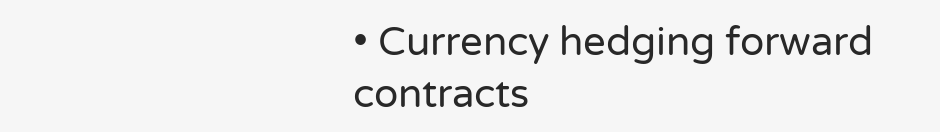• Currency hedging forward contracts